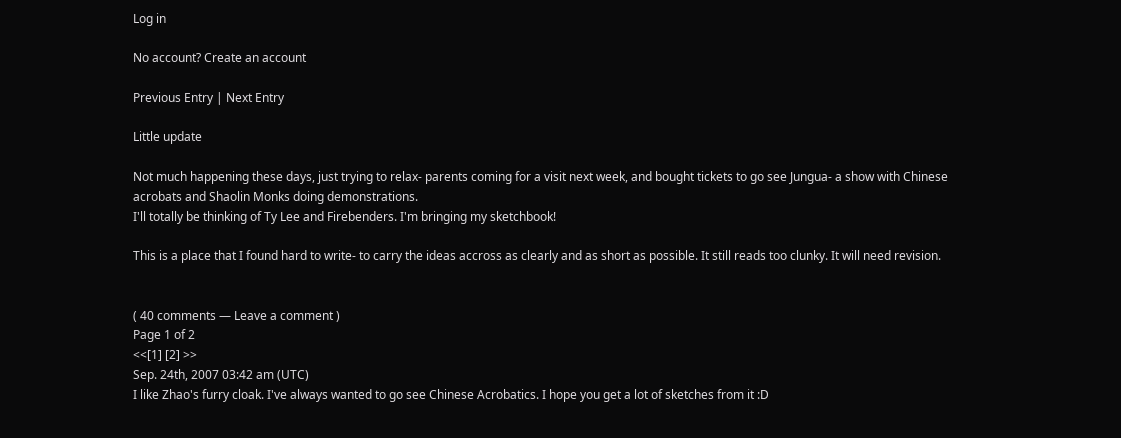Log in

No account? Create an account

Previous Entry | Next Entry

Little update

Not much happening these days, just trying to relax- parents coming for a visit next week, and bought tickets to go see Jungua- a show with Chinese acrobats and Shaolin Monks doing demonstrations.
I'll totally be thinking of Ty Lee and Firebenders. I'm bringing my sketchbook!

This is a place that I found hard to write- to carry the ideas accross as clearly and as short as possible. It still reads too clunky. It will need revision.


( 40 comments — Leave a comment )
Page 1 of 2
<<[1] [2] >>
Sep. 24th, 2007 03:42 am (UTC)
I like Zhao's furry cloak. I've always wanted to go see Chinese Acrobatics. I hope you get a lot of sketches from it :D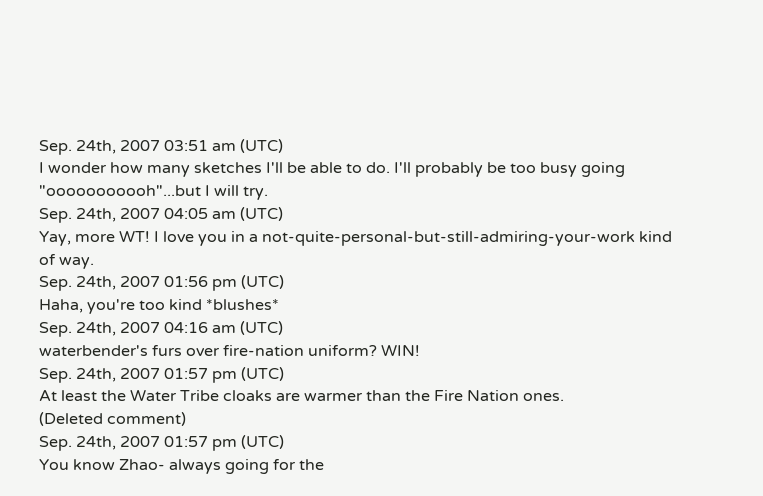Sep. 24th, 2007 03:51 am (UTC)
I wonder how many sketches I'll be able to do. I'll probably be too busy going "ooooooooooh"...but I will try.
Sep. 24th, 2007 04:05 am (UTC)
Yay, more WT! I love you in a not-quite-personal-but-still-admiring-your-work kind of way.
Sep. 24th, 2007 01:56 pm (UTC)
Haha, you're too kind *blushes*
Sep. 24th, 2007 04:16 am (UTC)
waterbender's furs over fire-nation uniform? WIN!
Sep. 24th, 2007 01:57 pm (UTC)
At least the Water Tribe cloaks are warmer than the Fire Nation ones.
(Deleted comment)
Sep. 24th, 2007 01:57 pm (UTC)
You know Zhao- always going for the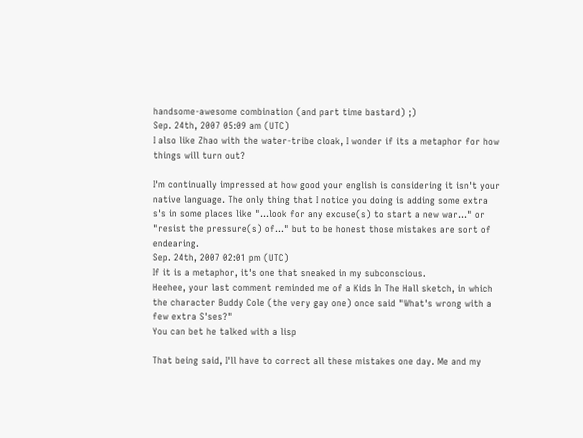handsome-awesome combination (and part time bastard) ;)
Sep. 24th, 2007 05:09 am (UTC)
I also like Zhao with the water-tribe cloak, I wonder if its a metaphor for how things will turn out?

I'm continually impressed at how good your english is considering it isn't your native language. The only thing that I notice you doing is adding some extra s's in some places like "...look for any excuse(s) to start a new war..." or "resist the pressure(s) of..." but to be honest those mistakes are sort of endearing.
Sep. 24th, 2007 02:01 pm (UTC)
If it is a metaphor, it's one that sneaked in my subconscious.
Heehee, your last comment reminded me of a Kids In The Hall sketch, in which the character Buddy Cole (the very gay one) once said "What's wrong with a few extra S'ses?"
You can bet he talked with a lisp

That being said, I'll have to correct all these mistakes one day. Me and my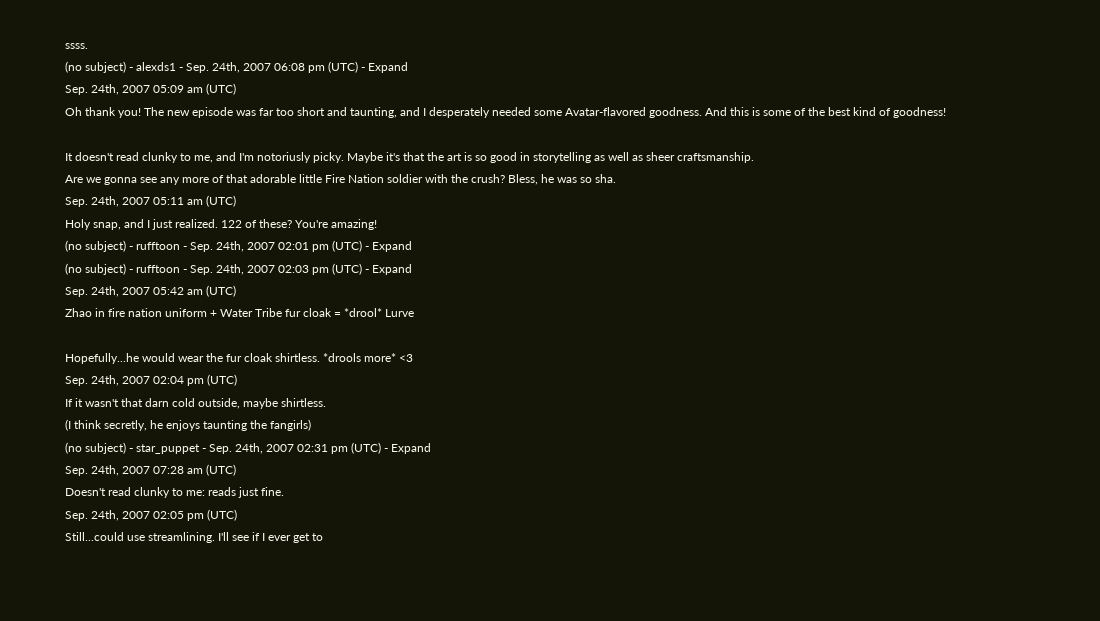ssss.
(no subject) - alexds1 - Sep. 24th, 2007 06:08 pm (UTC) - Expand
Sep. 24th, 2007 05:09 am (UTC)
Oh thank you! The new episode was far too short and taunting, and I desperately needed some Avatar-flavored goodness. And this is some of the best kind of goodness!

It doesn't read clunky to me, and I'm notoriusly picky. Maybe it's that the art is so good in storytelling as well as sheer craftsmanship.
Are we gonna see any more of that adorable little Fire Nation soldier with the crush? Bless, he was so sha.
Sep. 24th, 2007 05:11 am (UTC)
Holy snap, and I just realized. 122 of these? You're amazing!
(no subject) - rufftoon - Sep. 24th, 2007 02:01 pm (UTC) - Expand
(no subject) - rufftoon - Sep. 24th, 2007 02:03 pm (UTC) - Expand
Sep. 24th, 2007 05:42 am (UTC)
Zhao in fire nation uniform + Water Tribe fur cloak = *drool* Lurve

Hopefully...he would wear the fur cloak shirtless. *drools more* <3
Sep. 24th, 2007 02:04 pm (UTC)
If it wasn't that darn cold outside, maybe shirtless.
(I think secretly, he enjoys taunting the fangirls)
(no subject) - star_puppet - Sep. 24th, 2007 02:31 pm (UTC) - Expand
Sep. 24th, 2007 07:28 am (UTC)
Doesn't read clunky to me: reads just fine.
Sep. 24th, 2007 02:05 pm (UTC)
Still...could use streamlining. I'll see if I ever get to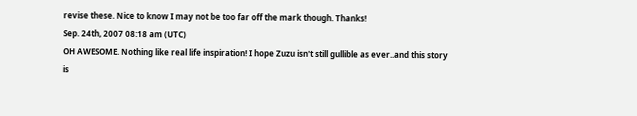revise these. Nice to know I may not be too far off the mark though. Thanks!
Sep. 24th, 2007 08:18 am (UTC)
OH AWESOME. Nothing like real life inspiration! I hope Zuzu isn't still gullible as ever..and this story is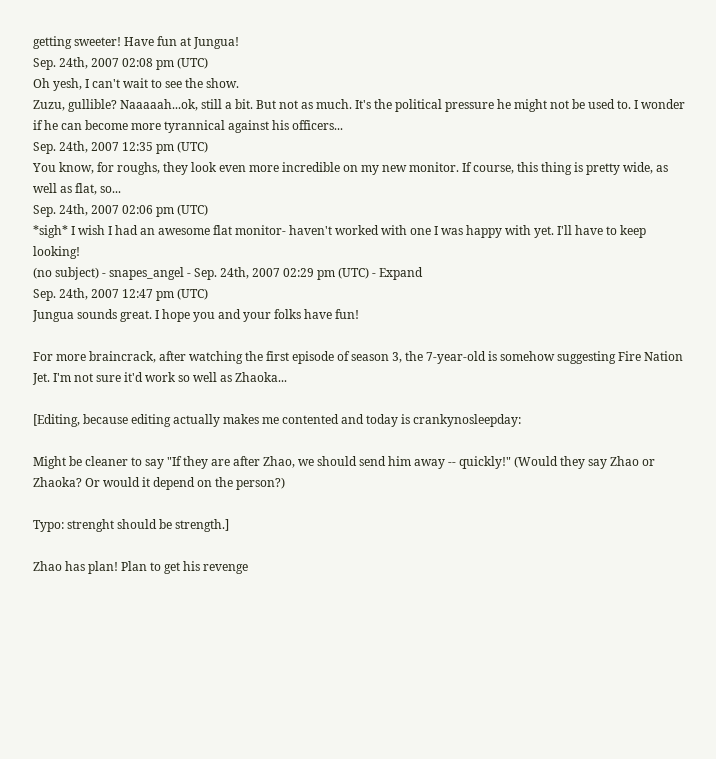getting sweeter! Have fun at Jungua!
Sep. 24th, 2007 02:08 pm (UTC)
Oh yesh, I can't wait to see the show.
Zuzu, gullible? Naaaaah...ok, still a bit. But not as much. It's the political pressure he might not be used to. I wonder if he can become more tyrannical against his officers...
Sep. 24th, 2007 12:35 pm (UTC)
You know, for roughs, they look even more incredible on my new monitor. If course, this thing is pretty wide, as well as flat, so...
Sep. 24th, 2007 02:06 pm (UTC)
*sigh* I wish I had an awesome flat monitor- haven't worked with one I was happy with yet. I'll have to keep looking!
(no subject) - snapes_angel - Sep. 24th, 2007 02:29 pm (UTC) - Expand
Sep. 24th, 2007 12:47 pm (UTC)
Jungua sounds great. I hope you and your folks have fun!

For more braincrack, after watching the first episode of season 3, the 7-year-old is somehow suggesting Fire Nation Jet. I'm not sure it'd work so well as Zhaoka...

[Editing, because editing actually makes me contented and today is crankynosleepday:

Might be cleaner to say "If they are after Zhao, we should send him away -- quickly!" (Would they say Zhao or Zhaoka? Or would it depend on the person?)

Typo: strenght should be strength.]

Zhao has plan! Plan to get his revenge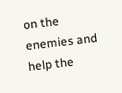on the enemies and help the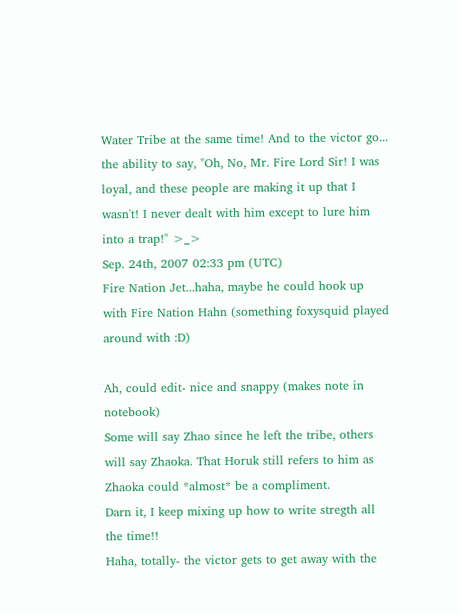Water Tribe at the same time! And to the victor go... the ability to say, "Oh, No, Mr. Fire Lord Sir! I was loyal, and these people are making it up that I wasn't! I never dealt with him except to lure him into a trap!" >_>
Sep. 24th, 2007 02:33 pm (UTC)
Fire Nation Jet...haha, maybe he could hook up with Fire Nation Hahn (something foxysquid played around with :D)

Ah, could edit- nice and snappy (makes note in notebook)
Some will say Zhao since he left the tribe, others will say Zhaoka. That Horuk still refers to him as Zhaoka could *almost* be a compliment.
Darn it, I keep mixing up how to write stregth all the time!!
Haha, totally- the victor gets to get away with the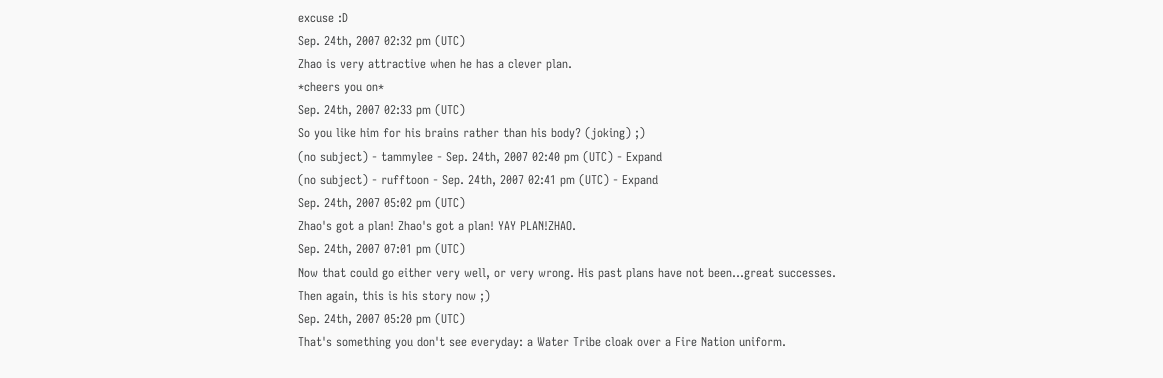excuse :D
Sep. 24th, 2007 02:32 pm (UTC)
Zhao is very attractive when he has a clever plan.
*cheers you on*
Sep. 24th, 2007 02:33 pm (UTC)
So you like him for his brains rather than his body? (joking) ;)
(no subject) - tammylee - Sep. 24th, 2007 02:40 pm (UTC) - Expand
(no subject) - rufftoon - Sep. 24th, 2007 02:41 pm (UTC) - Expand
Sep. 24th, 2007 05:02 pm (UTC)
Zhao's got a plan! Zhao's got a plan! YAY PLAN!ZHAO.
Sep. 24th, 2007 07:01 pm (UTC)
Now that could go either very well, or very wrong. His past plans have not been...great successes.
Then again, this is his story now ;)
Sep. 24th, 2007 05:20 pm (UTC)
That's something you don't see everyday: a Water Tribe cloak over a Fire Nation uniform.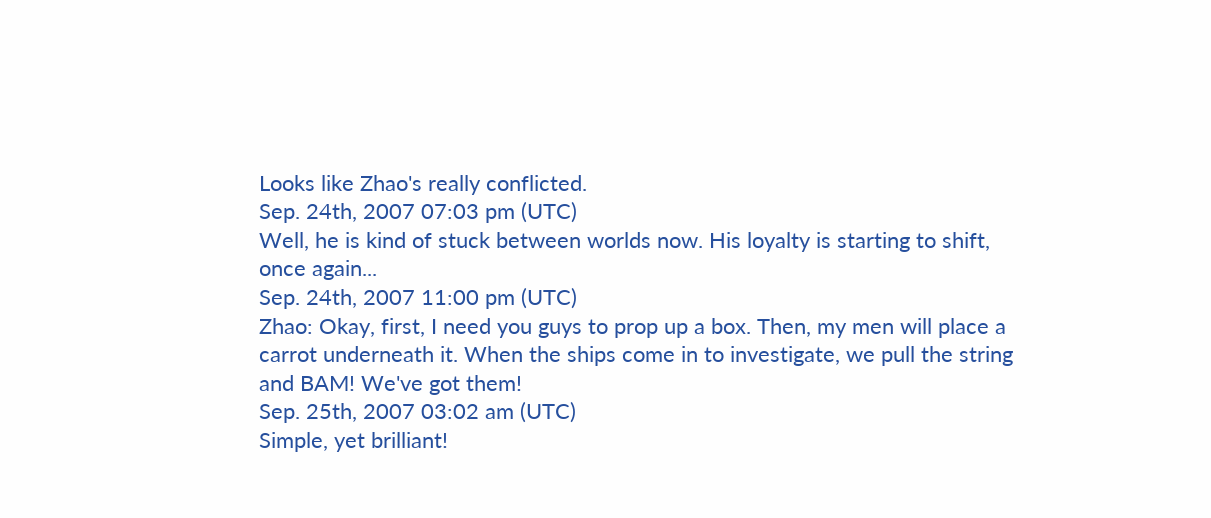Looks like Zhao's really conflicted.
Sep. 24th, 2007 07:03 pm (UTC)
Well, he is kind of stuck between worlds now. His loyalty is starting to shift, once again...
Sep. 24th, 2007 11:00 pm (UTC)
Zhao: Okay, first, I need you guys to prop up a box. Then, my men will place a carrot underneath it. When the ships come in to investigate, we pull the string and BAM! We've got them!
Sep. 25th, 2007 03:02 am (UTC)
Simple, yet brilliant!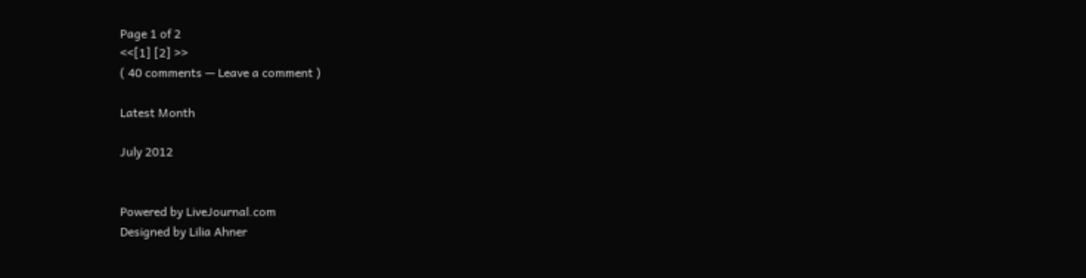Page 1 of 2
<<[1] [2] >>
( 40 comments — Leave a comment )

Latest Month

July 2012


Powered by LiveJournal.com
Designed by Lilia Ahner